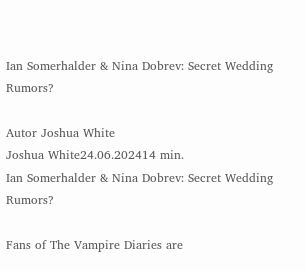Ian Somerhalder & Nina Dobrev: Secret Wedding Rumors?

Autor Joshua White
Joshua White24.06.202414 min.
Ian Somerhalder & Nina Dobrev: Secret Wedding Rumors?

Fans of The Vampire Diaries are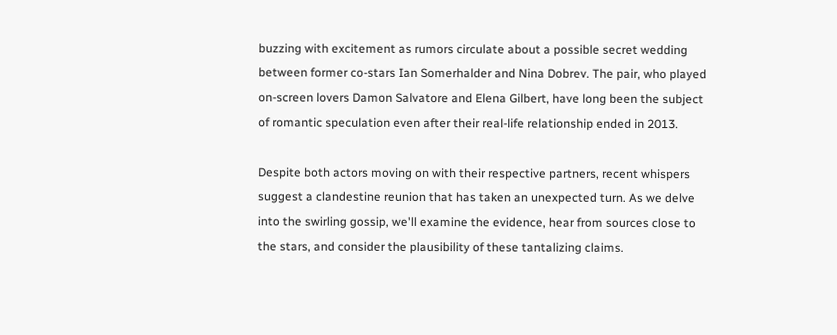buzzing with excitement as rumors circulate about a possible secret wedding between former co-stars Ian Somerhalder and Nina Dobrev. The pair, who played on-screen lovers Damon Salvatore and Elena Gilbert, have long been the subject of romantic speculation even after their real-life relationship ended in 2013.

Despite both actors moving on with their respective partners, recent whispers suggest a clandestine reunion that has taken an unexpected turn. As we delve into the swirling gossip, we'll examine the evidence, hear from sources close to the stars, and consider the plausibility of these tantalizing claims.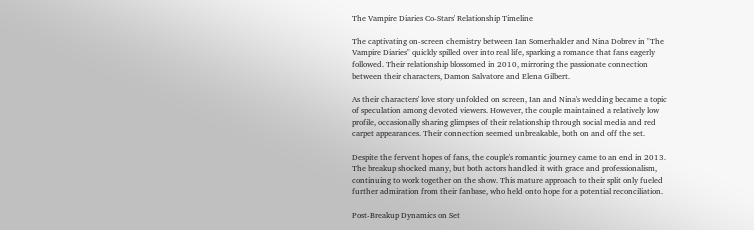The Vampire Diaries Co-Stars' Relationship Timeline

The captivating on-screen chemistry between Ian Somerhalder and Nina Dobrev in "The Vampire Diaries" quickly spilled over into real life, sparking a romance that fans eagerly followed. Their relationship blossomed in 2010, mirroring the passionate connection between their characters, Damon Salvatore and Elena Gilbert.

As their characters' love story unfolded on screen, Ian and Nina's wedding became a topic of speculation among devoted viewers. However, the couple maintained a relatively low profile, occasionally sharing glimpses of their relationship through social media and red carpet appearances. Their connection seemed unbreakable, both on and off the set.

Despite the fervent hopes of fans, the couple's romantic journey came to an end in 2013. The breakup shocked many, but both actors handled it with grace and professionalism, continuing to work together on the show. This mature approach to their split only fueled further admiration from their fanbase, who held onto hope for a potential reconciliation.

Post-Breakup Dynamics on Set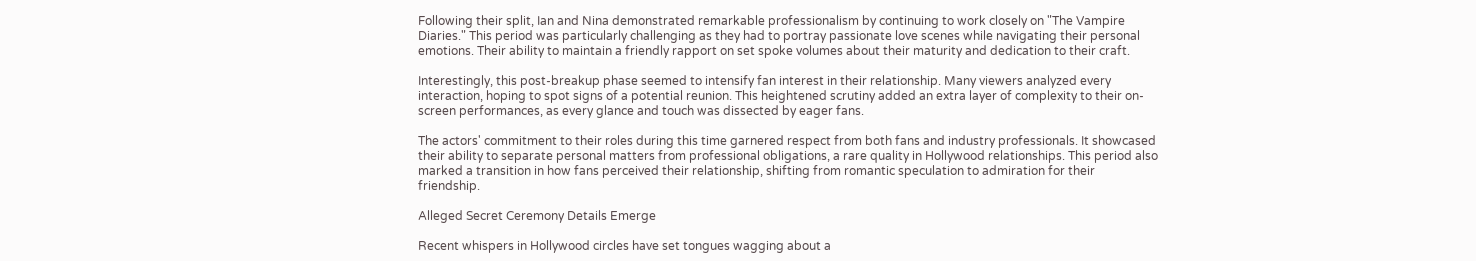Following their split, Ian and Nina demonstrated remarkable professionalism by continuing to work closely on "The Vampire Diaries." This period was particularly challenging as they had to portray passionate love scenes while navigating their personal emotions. Their ability to maintain a friendly rapport on set spoke volumes about their maturity and dedication to their craft.

Interestingly, this post-breakup phase seemed to intensify fan interest in their relationship. Many viewers analyzed every interaction, hoping to spot signs of a potential reunion. This heightened scrutiny added an extra layer of complexity to their on-screen performances, as every glance and touch was dissected by eager fans.

The actors' commitment to their roles during this time garnered respect from both fans and industry professionals. It showcased their ability to separate personal matters from professional obligations, a rare quality in Hollywood relationships. This period also marked a transition in how fans perceived their relationship, shifting from romantic speculation to admiration for their friendship.

Alleged Secret Ceremony Details Emerge

Recent whispers in Hollywood circles have set tongues wagging about a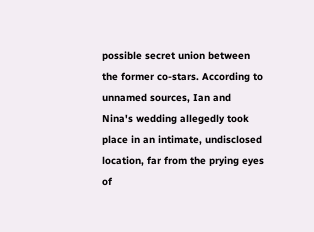possible secret union between the former co-stars. According to unnamed sources, Ian and Nina's wedding allegedly took place in an intimate, undisclosed location, far from the prying eyes of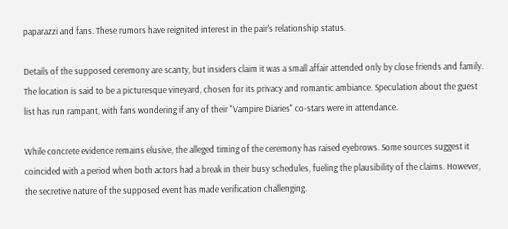paparazzi and fans. These rumors have reignited interest in the pair's relationship status.

Details of the supposed ceremony are scanty, but insiders claim it was a small affair attended only by close friends and family. The location is said to be a picturesque vineyard, chosen for its privacy and romantic ambiance. Speculation about the guest list has run rampant, with fans wondering if any of their "Vampire Diaries" co-stars were in attendance.

While concrete evidence remains elusive, the alleged timing of the ceremony has raised eyebrows. Some sources suggest it coincided with a period when both actors had a break in their busy schedules, fueling the plausibility of the claims. However, the secretive nature of the supposed event has made verification challenging.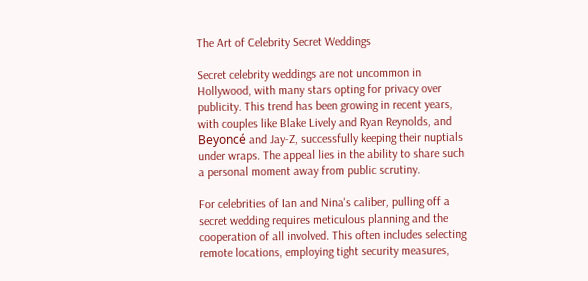The Art of Celebrity Secret Weddings

Secret celebrity weddings are not uncommon in Hollywood, with many stars opting for privacy over publicity. This trend has been growing in recent years, with couples like Blake Lively and Ryan Reynolds, and Beyoncé and Jay-Z, successfully keeping their nuptials under wraps. The appeal lies in the ability to share such a personal moment away from public scrutiny.

For celebrities of Ian and Nina's caliber, pulling off a secret wedding requires meticulous planning and the cooperation of all involved. This often includes selecting remote locations, employing tight security measures,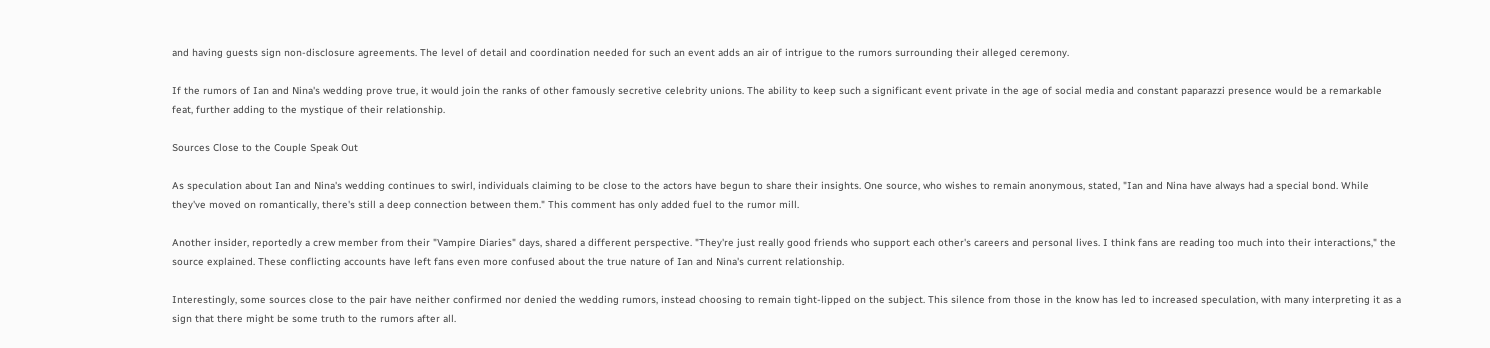and having guests sign non-disclosure agreements. The level of detail and coordination needed for such an event adds an air of intrigue to the rumors surrounding their alleged ceremony.

If the rumors of Ian and Nina's wedding prove true, it would join the ranks of other famously secretive celebrity unions. The ability to keep such a significant event private in the age of social media and constant paparazzi presence would be a remarkable feat, further adding to the mystique of their relationship.

Sources Close to the Couple Speak Out

As speculation about Ian and Nina's wedding continues to swirl, individuals claiming to be close to the actors have begun to share their insights. One source, who wishes to remain anonymous, stated, "Ian and Nina have always had a special bond. While they've moved on romantically, there's still a deep connection between them." This comment has only added fuel to the rumor mill.

Another insider, reportedly a crew member from their "Vampire Diaries" days, shared a different perspective. "They're just really good friends who support each other's careers and personal lives. I think fans are reading too much into their interactions," the source explained. These conflicting accounts have left fans even more confused about the true nature of Ian and Nina's current relationship.

Interestingly, some sources close to the pair have neither confirmed nor denied the wedding rumors, instead choosing to remain tight-lipped on the subject. This silence from those in the know has led to increased speculation, with many interpreting it as a sign that there might be some truth to the rumors after all.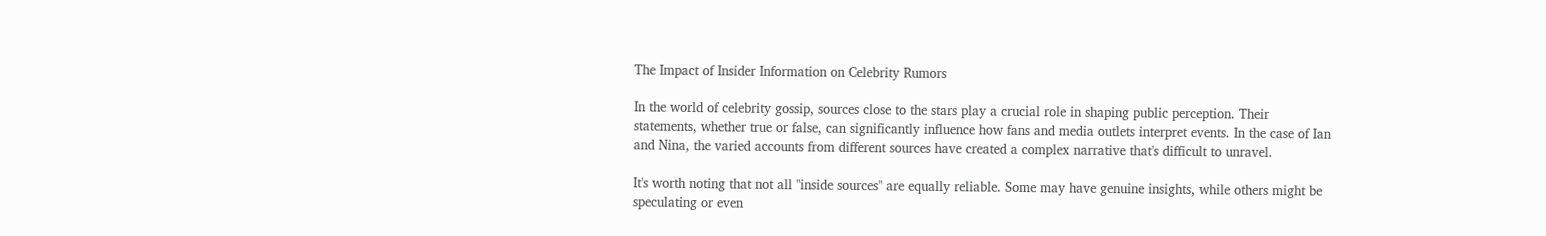The Impact of Insider Information on Celebrity Rumors

In the world of celebrity gossip, sources close to the stars play a crucial role in shaping public perception. Their statements, whether true or false, can significantly influence how fans and media outlets interpret events. In the case of Ian and Nina, the varied accounts from different sources have created a complex narrative that's difficult to unravel.

It's worth noting that not all "inside sources" are equally reliable. Some may have genuine insights, while others might be speculating or even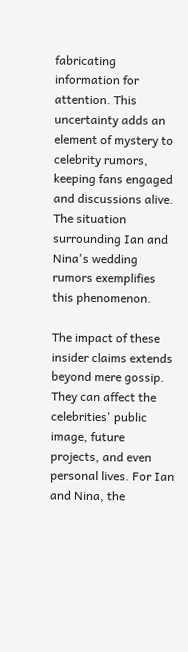fabricating information for attention. This uncertainty adds an element of mystery to celebrity rumors, keeping fans engaged and discussions alive. The situation surrounding Ian and Nina's wedding rumors exemplifies this phenomenon.

The impact of these insider claims extends beyond mere gossip. They can affect the celebrities' public image, future projects, and even personal lives. For Ian and Nina, the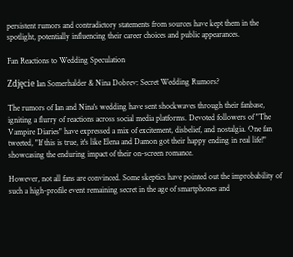persistent rumors and contradictory statements from sources have kept them in the spotlight, potentially influencing their career choices and public appearances.

Fan Reactions to Wedding Speculation

Zdjęcie Ian Somerhalder & Nina Dobrev: Secret Wedding Rumors?

The rumors of Ian and Nina's wedding have sent shockwaves through their fanbase, igniting a flurry of reactions across social media platforms. Devoted followers of "The Vampire Diaries" have expressed a mix of excitement, disbelief, and nostalgia. One fan tweeted, "If this is true, it's like Elena and Damon got their happy ending in real life!" showcasing the enduring impact of their on-screen romance.

However, not all fans are convinced. Some skeptics have pointed out the improbability of such a high-profile event remaining secret in the age of smartphones and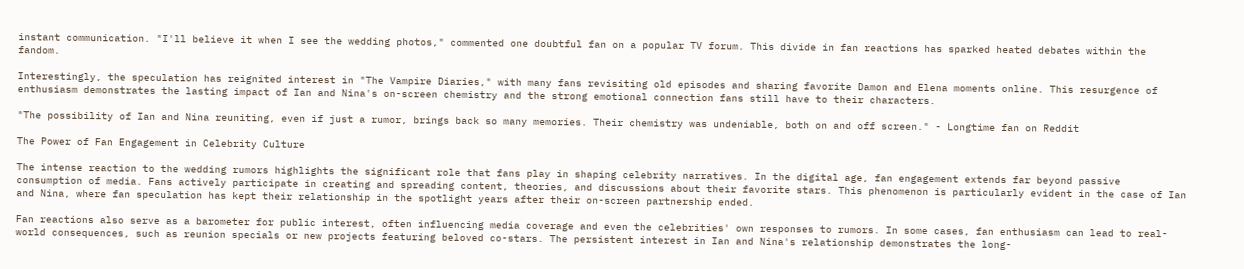instant communication. "I'll believe it when I see the wedding photos," commented one doubtful fan on a popular TV forum. This divide in fan reactions has sparked heated debates within the fandom.

Interestingly, the speculation has reignited interest in "The Vampire Diaries," with many fans revisiting old episodes and sharing favorite Damon and Elena moments online. This resurgence of enthusiasm demonstrates the lasting impact of Ian and Nina's on-screen chemistry and the strong emotional connection fans still have to their characters.

"The possibility of Ian and Nina reuniting, even if just a rumor, brings back so many memories. Their chemistry was undeniable, both on and off screen." - Longtime fan on Reddit

The Power of Fan Engagement in Celebrity Culture

The intense reaction to the wedding rumors highlights the significant role that fans play in shaping celebrity narratives. In the digital age, fan engagement extends far beyond passive consumption of media. Fans actively participate in creating and spreading content, theories, and discussions about their favorite stars. This phenomenon is particularly evident in the case of Ian and Nina, where fan speculation has kept their relationship in the spotlight years after their on-screen partnership ended.

Fan reactions also serve as a barometer for public interest, often influencing media coverage and even the celebrities' own responses to rumors. In some cases, fan enthusiasm can lead to real-world consequences, such as reunion specials or new projects featuring beloved co-stars. The persistent interest in Ian and Nina's relationship demonstrates the long-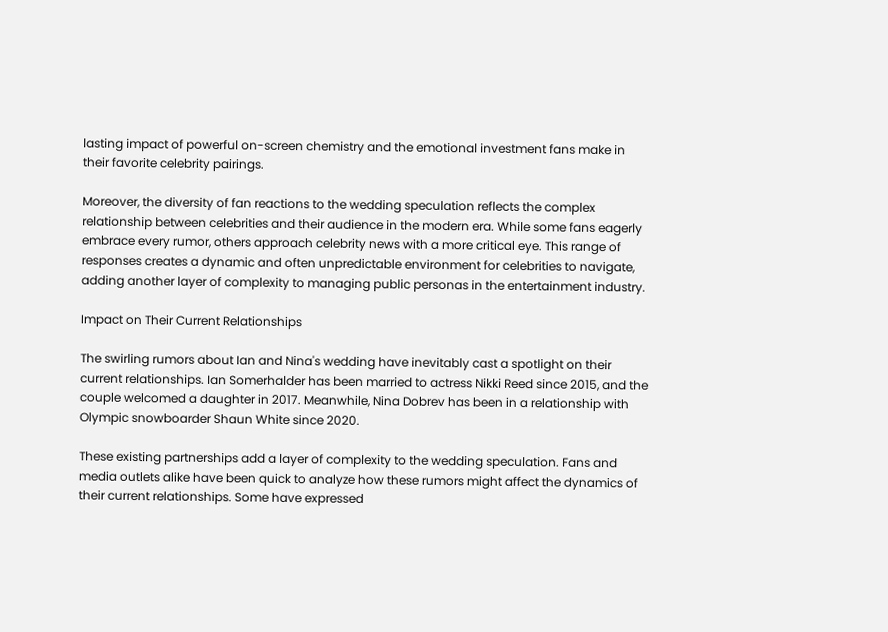lasting impact of powerful on-screen chemistry and the emotional investment fans make in their favorite celebrity pairings.

Moreover, the diversity of fan reactions to the wedding speculation reflects the complex relationship between celebrities and their audience in the modern era. While some fans eagerly embrace every rumor, others approach celebrity news with a more critical eye. This range of responses creates a dynamic and often unpredictable environment for celebrities to navigate, adding another layer of complexity to managing public personas in the entertainment industry.

Impact on Their Current Relationships

The swirling rumors about Ian and Nina's wedding have inevitably cast a spotlight on their current relationships. Ian Somerhalder has been married to actress Nikki Reed since 2015, and the couple welcomed a daughter in 2017. Meanwhile, Nina Dobrev has been in a relationship with Olympic snowboarder Shaun White since 2020.

These existing partnerships add a layer of complexity to the wedding speculation. Fans and media outlets alike have been quick to analyze how these rumors might affect the dynamics of their current relationships. Some have expressed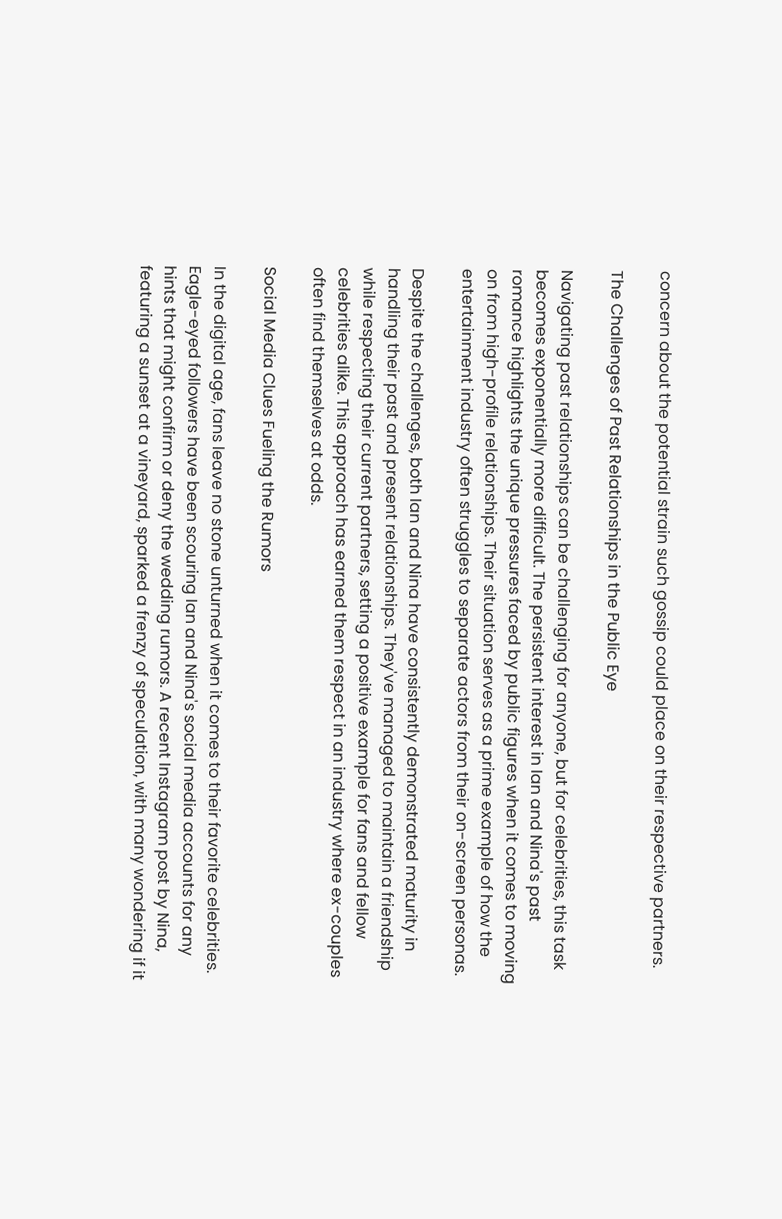concern about the potential strain such gossip could place on their respective partners.

The Challenges of Past Relationships in the Public Eye

Navigating past relationships can be challenging for anyone, but for celebrities, this task becomes exponentially more difficult. The persistent interest in Ian and Nina's past romance highlights the unique pressures faced by public figures when it comes to moving on from high-profile relationships. Their situation serves as a prime example of how the entertainment industry often struggles to separate actors from their on-screen personas.

Despite the challenges, both Ian and Nina have consistently demonstrated maturity in handling their past and present relationships. They've managed to maintain a friendship while respecting their current partners, setting a positive example for fans and fellow celebrities alike. This approach has earned them respect in an industry where ex-couples often find themselves at odds.

Social Media Clues Fueling the Rumors

In the digital age, fans leave no stone unturned when it comes to their favorite celebrities. Eagle-eyed followers have been scouring Ian and Nina's social media accounts for any hints that might confirm or deny the wedding rumors. A recent Instagram post by Nina, featuring a sunset at a vineyard, sparked a frenzy of speculation, with many wondering if it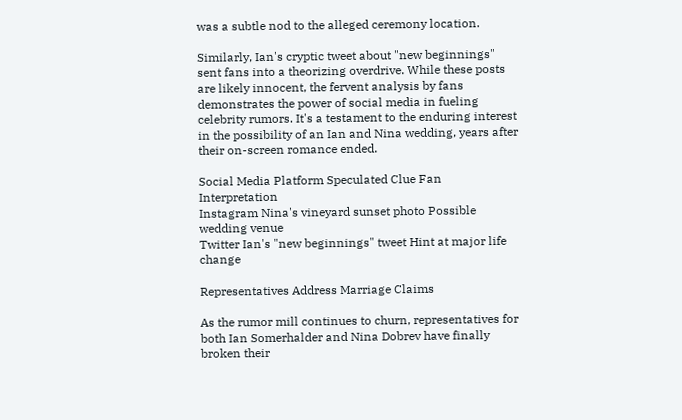was a subtle nod to the alleged ceremony location.

Similarly, Ian's cryptic tweet about "new beginnings" sent fans into a theorizing overdrive. While these posts are likely innocent, the fervent analysis by fans demonstrates the power of social media in fueling celebrity rumors. It's a testament to the enduring interest in the possibility of an Ian and Nina wedding, years after their on-screen romance ended.

Social Media Platform Speculated Clue Fan Interpretation
Instagram Nina's vineyard sunset photo Possible wedding venue
Twitter Ian's "new beginnings" tweet Hint at major life change

Representatives Address Marriage Claims

As the rumor mill continues to churn, representatives for both Ian Somerhalder and Nina Dobrev have finally broken their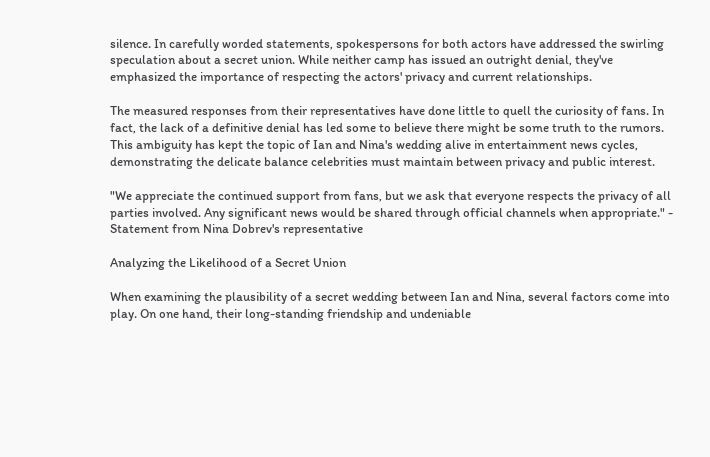silence. In carefully worded statements, spokespersons for both actors have addressed the swirling speculation about a secret union. While neither camp has issued an outright denial, they've emphasized the importance of respecting the actors' privacy and current relationships.

The measured responses from their representatives have done little to quell the curiosity of fans. In fact, the lack of a definitive denial has led some to believe there might be some truth to the rumors. This ambiguity has kept the topic of Ian and Nina's wedding alive in entertainment news cycles, demonstrating the delicate balance celebrities must maintain between privacy and public interest.

"We appreciate the continued support from fans, but we ask that everyone respects the privacy of all parties involved. Any significant news would be shared through official channels when appropriate." - Statement from Nina Dobrev's representative

Analyzing the Likelihood of a Secret Union

When examining the plausibility of a secret wedding between Ian and Nina, several factors come into play. On one hand, their long-standing friendship and undeniable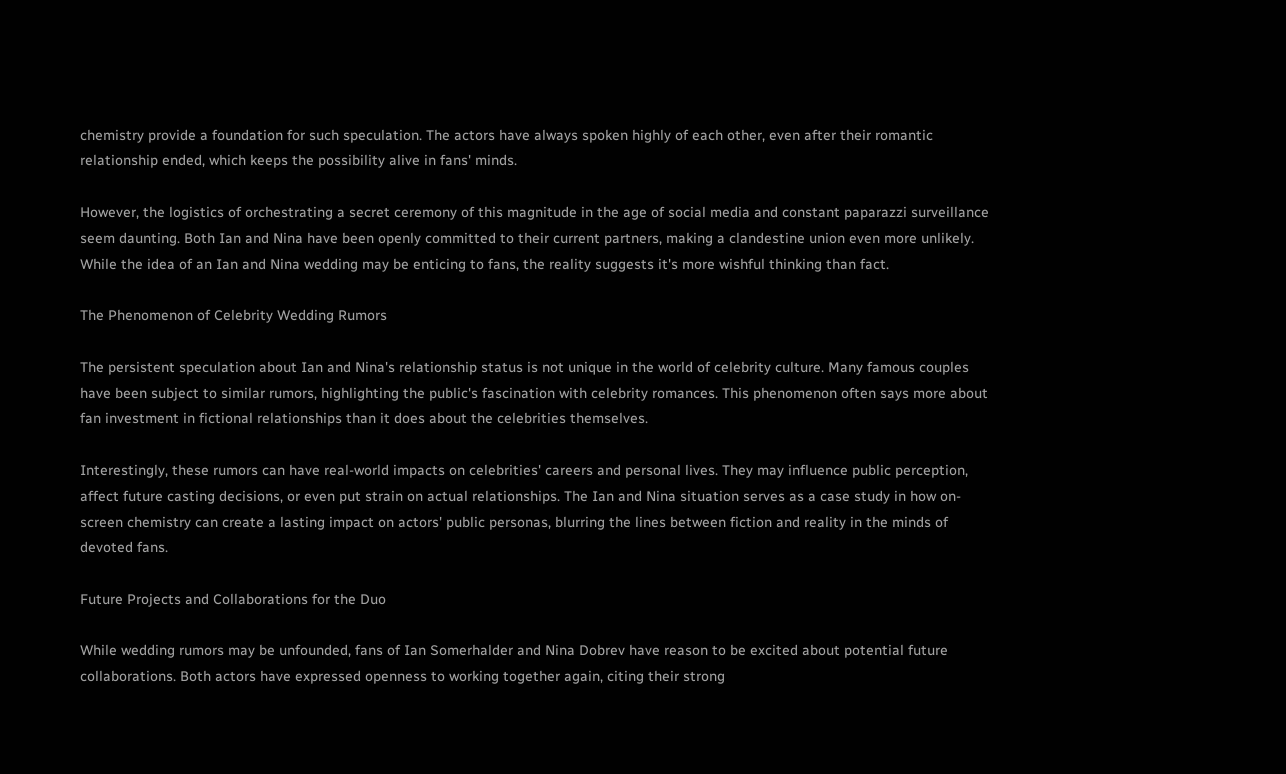chemistry provide a foundation for such speculation. The actors have always spoken highly of each other, even after their romantic relationship ended, which keeps the possibility alive in fans' minds.

However, the logistics of orchestrating a secret ceremony of this magnitude in the age of social media and constant paparazzi surveillance seem daunting. Both Ian and Nina have been openly committed to their current partners, making a clandestine union even more unlikely. While the idea of an Ian and Nina wedding may be enticing to fans, the reality suggests it's more wishful thinking than fact.

The Phenomenon of Celebrity Wedding Rumors

The persistent speculation about Ian and Nina's relationship status is not unique in the world of celebrity culture. Many famous couples have been subject to similar rumors, highlighting the public's fascination with celebrity romances. This phenomenon often says more about fan investment in fictional relationships than it does about the celebrities themselves.

Interestingly, these rumors can have real-world impacts on celebrities' careers and personal lives. They may influence public perception, affect future casting decisions, or even put strain on actual relationships. The Ian and Nina situation serves as a case study in how on-screen chemistry can create a lasting impact on actors' public personas, blurring the lines between fiction and reality in the minds of devoted fans.

Future Projects and Collaborations for the Duo

While wedding rumors may be unfounded, fans of Ian Somerhalder and Nina Dobrev have reason to be excited about potential future collaborations. Both actors have expressed openness to working together again, citing their strong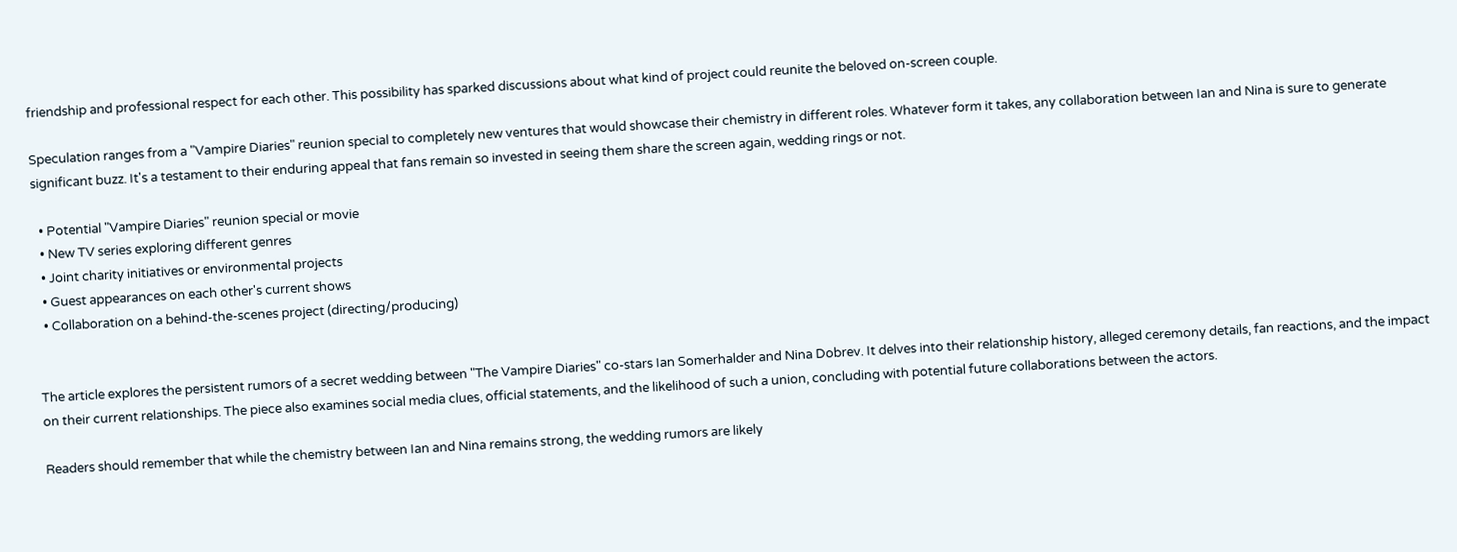friendship and professional respect for each other. This possibility has sparked discussions about what kind of project could reunite the beloved on-screen couple.

Speculation ranges from a "Vampire Diaries" reunion special to completely new ventures that would showcase their chemistry in different roles. Whatever form it takes, any collaboration between Ian and Nina is sure to generate significant buzz. It's a testament to their enduring appeal that fans remain so invested in seeing them share the screen again, wedding rings or not.

  • Potential "Vampire Diaries" reunion special or movie
  • New TV series exploring different genres
  • Joint charity initiatives or environmental projects
  • Guest appearances on each other's current shows
  • Collaboration on a behind-the-scenes project (directing/producing)


The article explores the persistent rumors of a secret wedding between "The Vampire Diaries" co-stars Ian Somerhalder and Nina Dobrev. It delves into their relationship history, alleged ceremony details, fan reactions, and the impact on their current relationships. The piece also examines social media clues, official statements, and the likelihood of such a union, concluding with potential future collaborations between the actors.

Readers should remember that while the chemistry between Ian and Nina remains strong, the wedding rumors are likely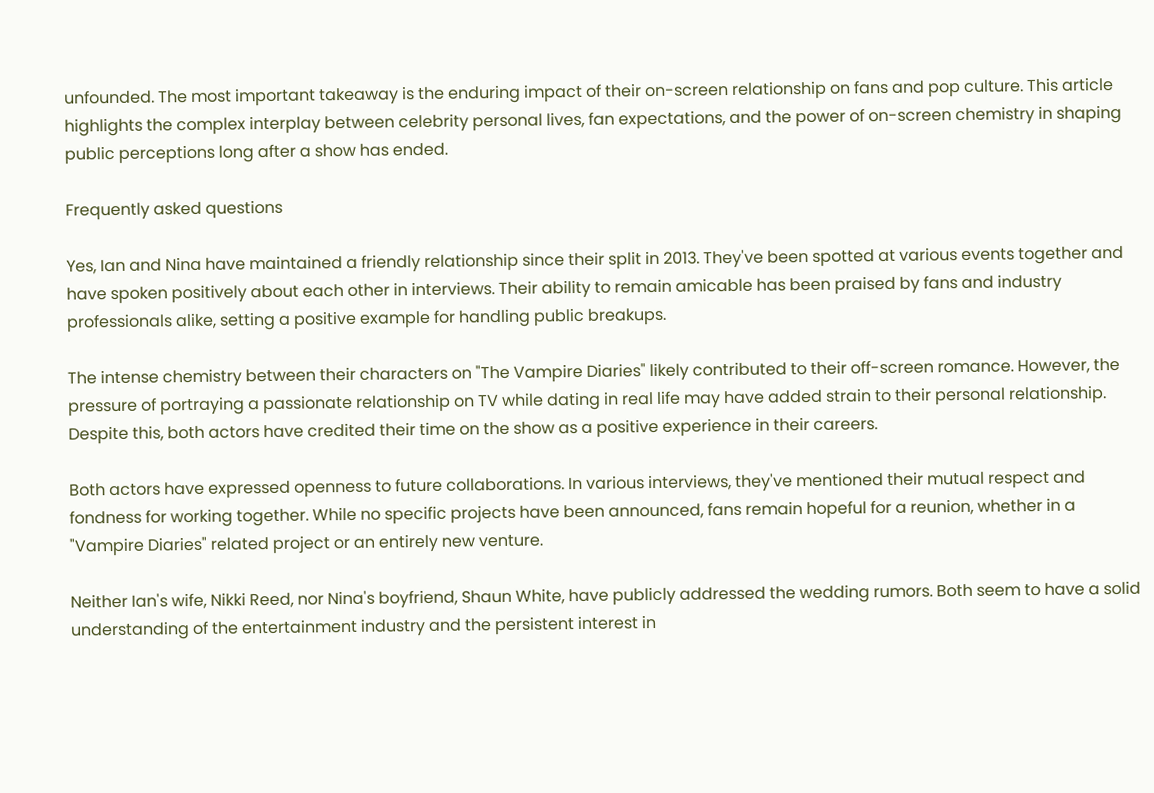unfounded. The most important takeaway is the enduring impact of their on-screen relationship on fans and pop culture. This article highlights the complex interplay between celebrity personal lives, fan expectations, and the power of on-screen chemistry in shaping public perceptions long after a show has ended.

Frequently asked questions

Yes, Ian and Nina have maintained a friendly relationship since their split in 2013. They've been spotted at various events together and have spoken positively about each other in interviews. Their ability to remain amicable has been praised by fans and industry professionals alike, setting a positive example for handling public breakups.

The intense chemistry between their characters on "The Vampire Diaries" likely contributed to their off-screen romance. However, the pressure of portraying a passionate relationship on TV while dating in real life may have added strain to their personal relationship. Despite this, both actors have credited their time on the show as a positive experience in their careers.

Both actors have expressed openness to future collaborations. In various interviews, they've mentioned their mutual respect and fondness for working together. While no specific projects have been announced, fans remain hopeful for a reunion, whether in a "Vampire Diaries" related project or an entirely new venture.

Neither Ian's wife, Nikki Reed, nor Nina's boyfriend, Shaun White, have publicly addressed the wedding rumors. Both seem to have a solid understanding of the entertainment industry and the persistent interest in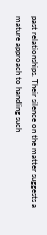past relationships. Their silence on the matter suggests a mature approach to handling such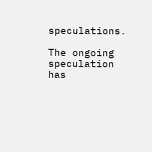speculations.

The ongoing speculation has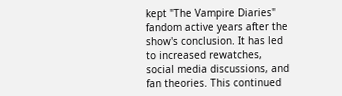kept "The Vampire Diaries" fandom active years after the show's conclusion. It has led to increased rewatches, social media discussions, and fan theories. This continued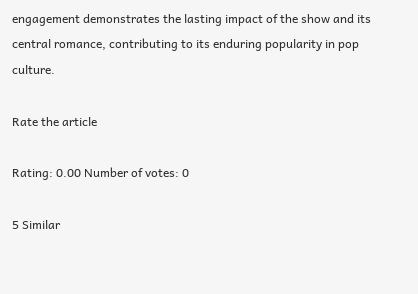engagement demonstrates the lasting impact of the show and its central romance, contributing to its enduring popularity in pop culture.

Rate the article

Rating: 0.00 Number of votes: 0

5 Similar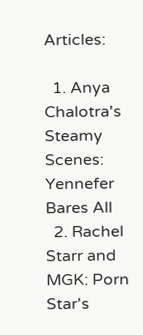Articles:

  1. Anya Chalotra's Steamy Scenes: Yennefer Bares All
  2. Rachel Starr and MGK: Porn Star's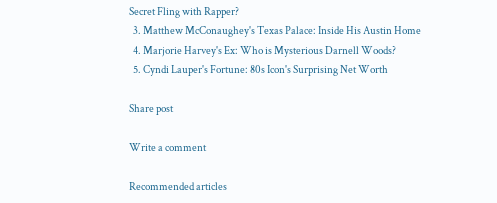Secret Fling with Rapper?
  3. Matthew McConaughey's Texas Palace: Inside His Austin Home
  4. Marjorie Harvey's Ex: Who is Mysterious Darnell Woods?
  5. Cyndi Lauper's Fortune: 80s Icon's Surprising Net Worth

Share post

Write a comment

Recommended articles